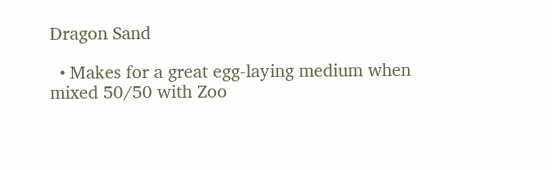Dragon Sand

  • Makes for a great egg-laying medium when mixed 50/50 with Zoo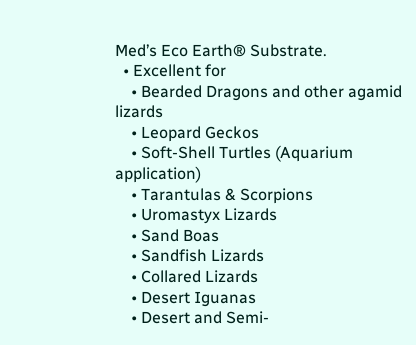Med’s Eco Earth® Substrate.
  • Excellent for
    • Bearded Dragons and other agamid lizards
    • Leopard Geckos
    • Soft-Shell Turtles (Aquarium application)
    • Tarantulas & Scorpions
    • Uromastyx Lizards
    • Sand Boas
    • Sandfish Lizards
    • Collared Lizards
    • Desert Iguanas
    • Desert and Semi-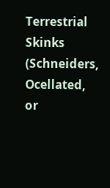Terrestrial Skinks (Schneiders, Ocellated, or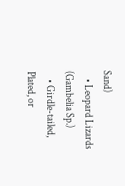Sand)
    • Leopard Lizards (Gambelia Sp.)
    • Girdle-tailed, Plated, or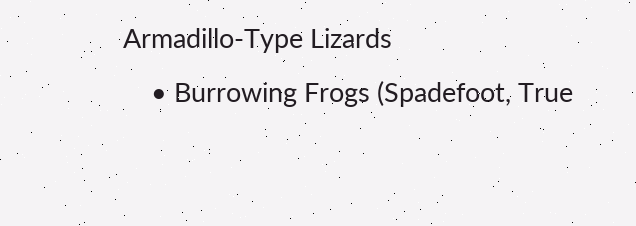Armadillo-Type Lizards
    • Burrowing Frogs (Spadefoot, True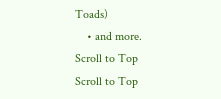Toads)
    • and more.
Scroll to Top
Scroll to Top